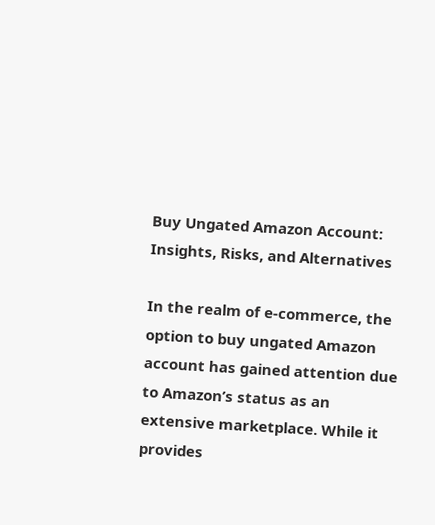Buy Ungated Amazon Account: Insights, Risks, and Alternatives

In the realm of e-commerce, the option to buy ungated Amazon account has gained attention due to Amazon’s status as an extensive marketplace. While it provides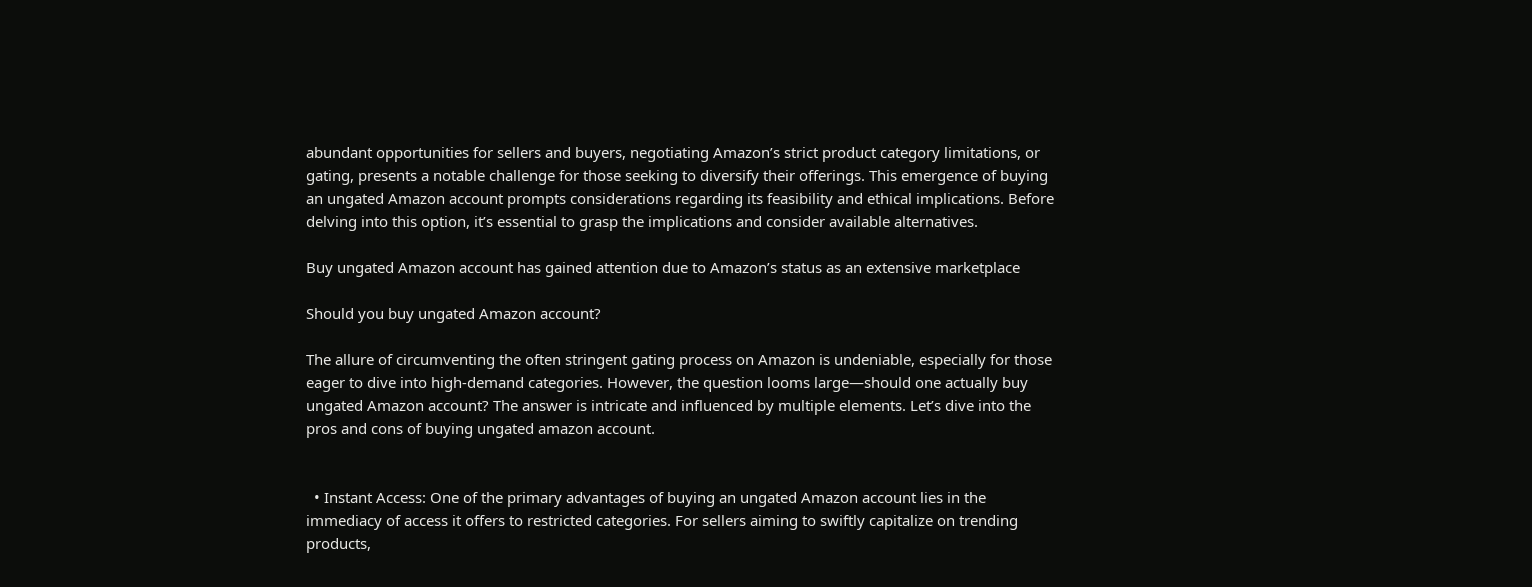abundant opportunities for sellers and buyers, negotiating Amazon’s strict product category limitations, or gating, presents a notable challenge for those seeking to diversify their offerings. This emergence of buying an ungated Amazon account prompts considerations regarding its feasibility and ethical implications. Before delving into this option, it’s essential to grasp the implications and consider available alternatives.

Buy ungated Amazon account has gained attention due to Amazon’s status as an extensive marketplace

Should you buy ungated Amazon account?

The allure of circumventing the often stringent gating process on Amazon is undeniable, especially for those eager to dive into high-demand categories. However, the question looms large—should one actually buy ungated Amazon account? The answer is intricate and influenced by multiple elements. Let’s dive into the pros and cons of buying ungated amazon account.


  • Instant Access: One of the primary advantages of buying an ungated Amazon account lies in the immediacy of access it offers to restricted categories. For sellers aiming to swiftly capitalize on trending products,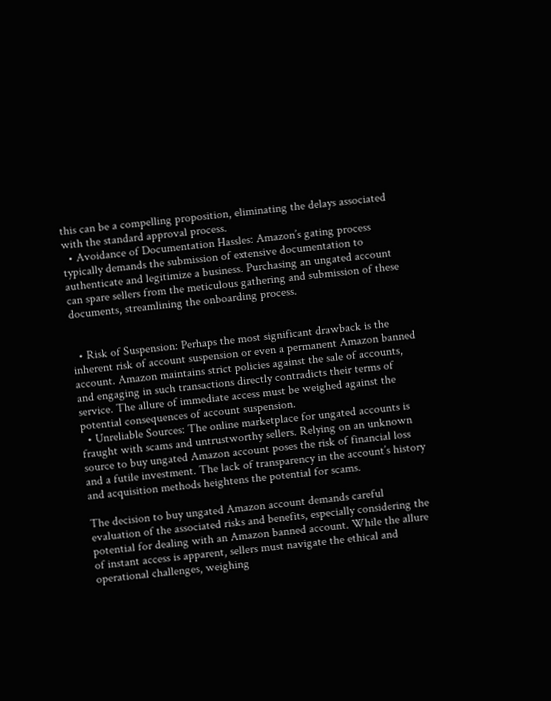this can be a compelling proposition, eliminating the delays associated with the standard approval process.
  • Avoidance of Documentation Hassles: Amazon’s gating process typically demands the submission of extensive documentation to authenticate and legitimize a business. Purchasing an ungated account can spare sellers from the meticulous gathering and submission of these documents, streamlining the onboarding process.


  • Risk of Suspension: Perhaps the most significant drawback is the inherent risk of account suspension or even a permanent Amazon banned account. Amazon maintains strict policies against the sale of accounts, and engaging in such transactions directly contradicts their terms of service. The allure of immediate access must be weighed against the potential consequences of account suspension.
  • Unreliable Sources: The online marketplace for ungated accounts is fraught with scams and untrustworthy sellers. Relying on an unknown source to buy ungated Amazon account poses the risk of financial loss and a futile investment. The lack of transparency in the account’s history and acquisition methods heightens the potential for scams.

The decision to buy ungated Amazon account demands careful evaluation of the associated risks and benefits, especially considering the potential for dealing with an Amazon banned account. While the allure of instant access is apparent, sellers must navigate the ethical and operational challenges, weighing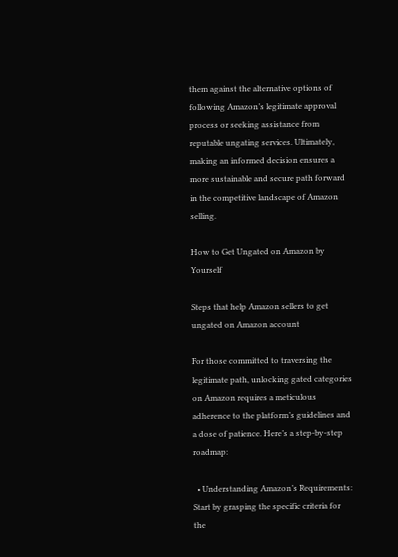them against the alternative options of following Amazon’s legitimate approval process or seeking assistance from reputable ungating services. Ultimately, making an informed decision ensures a more sustainable and secure path forward in the competitive landscape of Amazon selling.

How to Get Ungated on Amazon by Yourself

Steps that help Amazon sellers to get ungated on Amazon account

For those committed to traversing the legitimate path, unlocking gated categories on Amazon requires a meticulous adherence to the platform’s guidelines and a dose of patience. Here’s a step-by-step roadmap:

  • Understanding Amazon’s Requirements: Start by grasping the specific criteria for the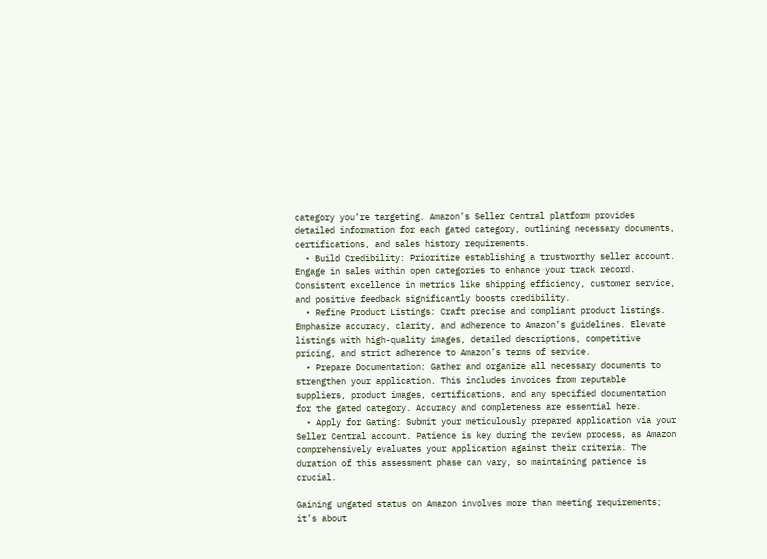category you’re targeting. Amazon’s Seller Central platform provides detailed information for each gated category, outlining necessary documents, certifications, and sales history requirements.
  • Build Credibility: Prioritize establishing a trustworthy seller account. Engage in sales within open categories to enhance your track record. Consistent excellence in metrics like shipping efficiency, customer service, and positive feedback significantly boosts credibility.
  • Refine Product Listings: Craft precise and compliant product listings. Emphasize accuracy, clarity, and adherence to Amazon’s guidelines. Elevate listings with high-quality images, detailed descriptions, competitive pricing, and strict adherence to Amazon’s terms of service.
  • Prepare Documentation: Gather and organize all necessary documents to strengthen your application. This includes invoices from reputable suppliers, product images, certifications, and any specified documentation for the gated category. Accuracy and completeness are essential here.
  • Apply for Gating: Submit your meticulously prepared application via your Seller Central account. Patience is key during the review process, as Amazon comprehensively evaluates your application against their criteria. The duration of this assessment phase can vary, so maintaining patience is crucial.

Gaining ungated status on Amazon involves more than meeting requirements; it’s about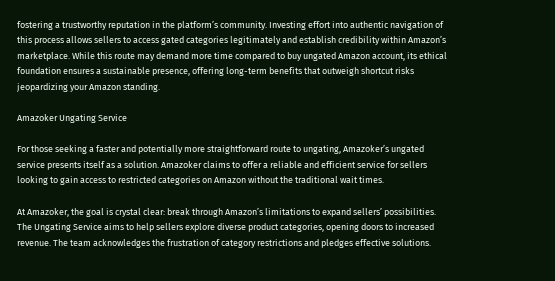fostering a trustworthy reputation in the platform’s community. Investing effort into authentic navigation of this process allows sellers to access gated categories legitimately and establish credibility within Amazon’s marketplace. While this route may demand more time compared to buy ungated Amazon account, its ethical foundation ensures a sustainable presence, offering long-term benefits that outweigh shortcut risks jeopardizing your Amazon standing.

Amazoker Ungating Service

For those seeking a faster and potentially more straightforward route to ungating, Amazoker’s ungated service presents itself as a solution. Amazoker claims to offer a reliable and efficient service for sellers looking to gain access to restricted categories on Amazon without the traditional wait times.

At Amazoker, the goal is crystal clear: break through Amazon’s limitations to expand sellers’ possibilities. The Ungating Service aims to help sellers explore diverse product categories, opening doors to increased revenue. The team acknowledges the frustration of category restrictions and pledges effective solutions.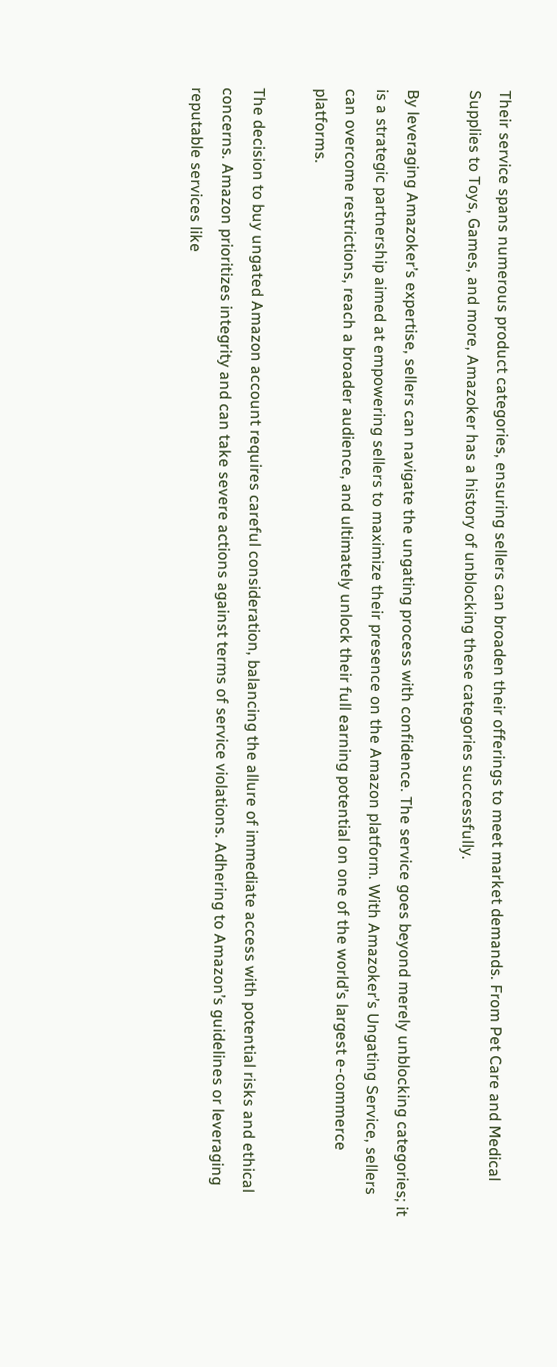Their service spans numerous product categories, ensuring sellers can broaden their offerings to meet market demands. From Pet Care and Medical Supplies to Toys, Games, and more, Amazoker has a history of unblocking these categories successfully.

By leveraging Amazoker’s expertise, sellers can navigate the ungating process with confidence. The service goes beyond merely unblocking categories; it is a strategic partnership aimed at empowering sellers to maximize their presence on the Amazon platform. With Amazoker’s Ungating Service, sellers can overcome restrictions, reach a broader audience, and ultimately unlock their full earning potential on one of the world’s largest e-commerce platforms.

The decision to buy ungated Amazon account requires careful consideration, balancing the allure of immediate access with potential risks and ethical concerns. Amazon prioritizes integrity and can take severe actions against terms of service violations. Adhering to Amazon’s guidelines or leveraging reputable services like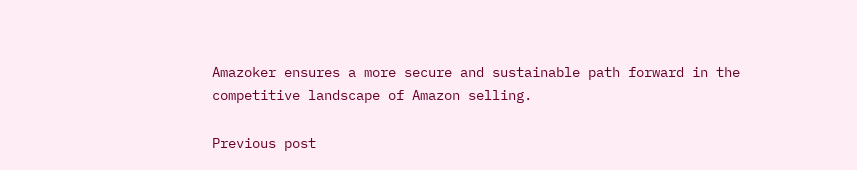Amazoker ensures a more secure and sustainable path forward in the competitive landscape of Amazon selling.

Previous post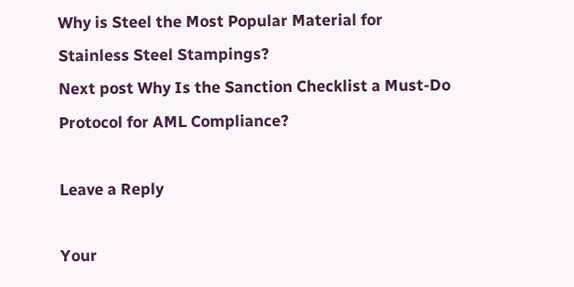Why is Steel the Most Popular Material for Stainless Steel Stampings?
Next post Why Is the Sanction Checklist a Must-Do Protocol for AML Compliance?

Leave a Reply

Your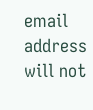email address will not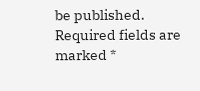be published. Required fields are marked *